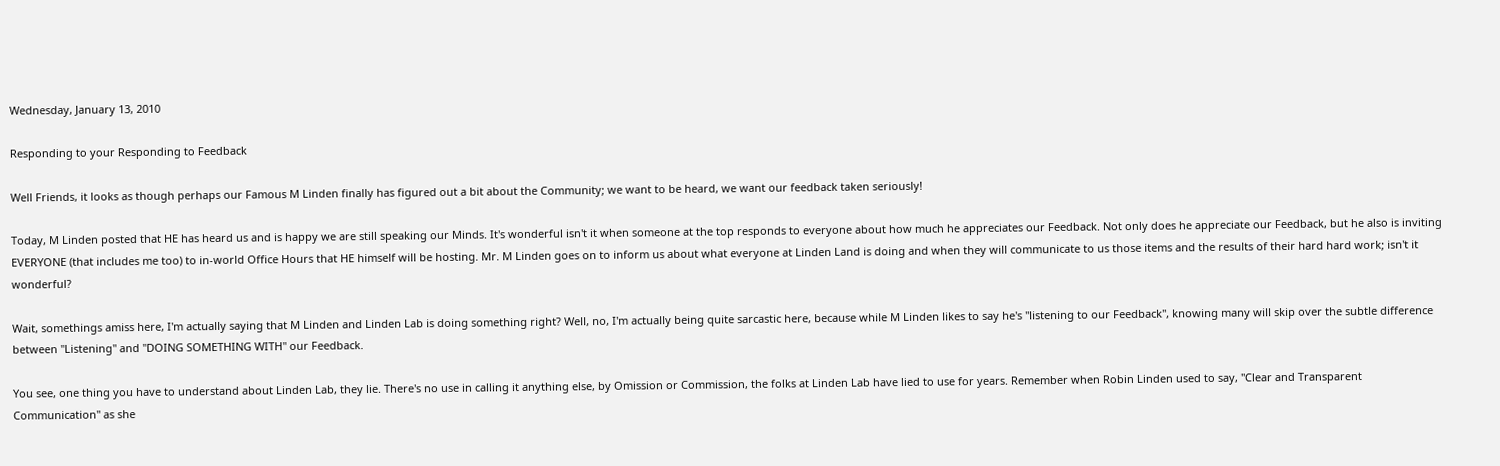Wednesday, January 13, 2010

Responding to your Responding to Feedback

Well Friends, it looks as though perhaps our Famous M Linden finally has figured out a bit about the Community; we want to be heard, we want our feedback taken seriously!

Today, M Linden posted that HE has heard us and is happy we are still speaking our Minds. It's wonderful isn't it when someone at the top responds to everyone about how much he appreciates our Feedback. Not only does he appreciate our Feedback, but he also is inviting EVERYONE (that includes me too) to in-world Office Hours that HE himself will be hosting. Mr. M Linden goes on to inform us about what everyone at Linden Land is doing and when they will communicate to us those items and the results of their hard hard work; isn't it wonderful?

Wait, somethings amiss here, I'm actually saying that M Linden and Linden Lab is doing something right? Well, no, I'm actually being quite sarcastic here, because while M Linden likes to say he's "listening to our Feedback", knowing many will skip over the subtle difference between "Listening" and "DOING SOMETHING WITH" our Feedback.

You see, one thing you have to understand about Linden Lab, they lie. There's no use in calling it anything else, by Omission or Commission, the folks at Linden Lab have lied to use for years. Remember when Robin Linden used to say, "Clear and Transparent Communication" as she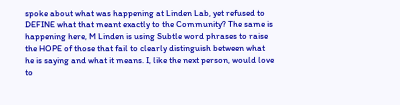spoke about what was happening at Linden Lab, yet refused to DEFINE what that meant exactly to the Community? The same is happening here, M Linden is using Subtle word phrases to raise the HOPE of those that fail to clearly distinguish between what he is saying and what it means. I, like the next person, would love to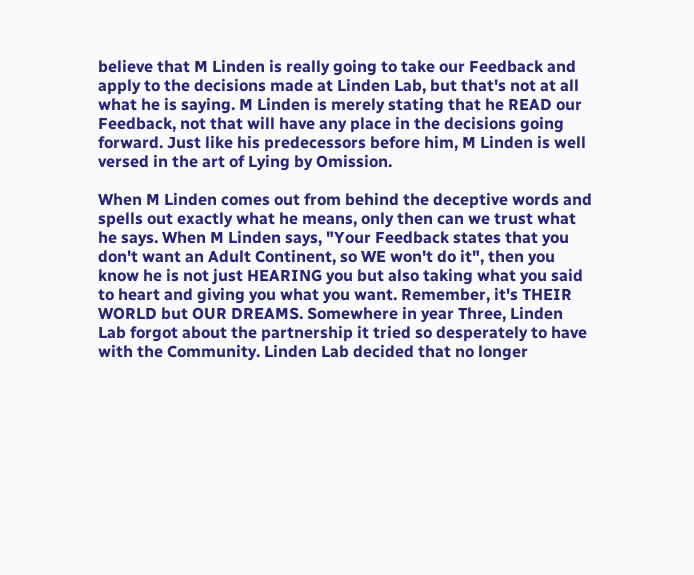believe that M Linden is really going to take our Feedback and apply to the decisions made at Linden Lab, but that's not at all what he is saying. M Linden is merely stating that he READ our Feedback, not that will have any place in the decisions going forward. Just like his predecessors before him, M Linden is well versed in the art of Lying by Omission.

When M Linden comes out from behind the deceptive words and spells out exactly what he means, only then can we trust what he says. When M Linden says, "Your Feedback states that you don't want an Adult Continent, so WE won't do it", then you know he is not just HEARING you but also taking what you said to heart and giving you what you want. Remember, it's THEIR WORLD but OUR DREAMS. Somewhere in year Three, Linden Lab forgot about the partnership it tried so desperately to have with the Community. Linden Lab decided that no longer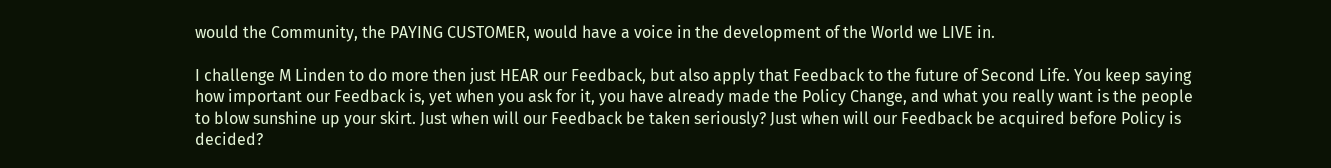would the Community, the PAYING CUSTOMER, would have a voice in the development of the World we LIVE in.

I challenge M Linden to do more then just HEAR our Feedback, but also apply that Feedback to the future of Second Life. You keep saying how important our Feedback is, yet when you ask for it, you have already made the Policy Change, and what you really want is the people to blow sunshine up your skirt. Just when will our Feedback be taken seriously? Just when will our Feedback be acquired before Policy is decided?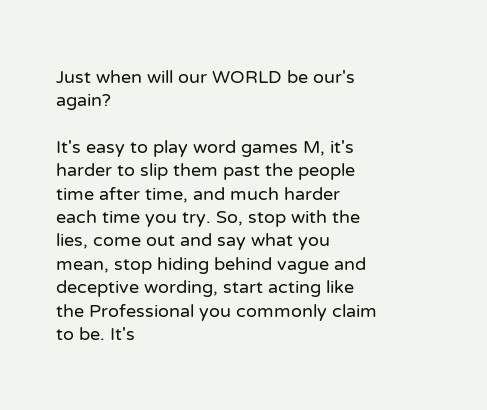Just when will our WORLD be our's again?

It's easy to play word games M, it's harder to slip them past the people time after time, and much harder each time you try. So, stop with the lies, come out and say what you mean, stop hiding behind vague and deceptive wording, start acting like the Professional you commonly claim to be. It's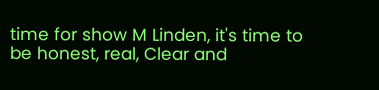time for show M Linden, it's time to be honest, real, Clear and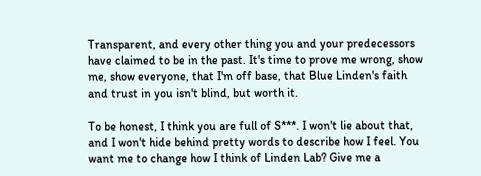Transparent, and every other thing you and your predecessors have claimed to be in the past. It's time to prove me wrong, show me, show everyone, that I'm off base, that Blue Linden's faith and trust in you isn't blind, but worth it.

To be honest, I think you are full of S***. I won't lie about that, and I won't hide behind pretty words to describe how I feel. You want me to change how I think of Linden Lab? Give me a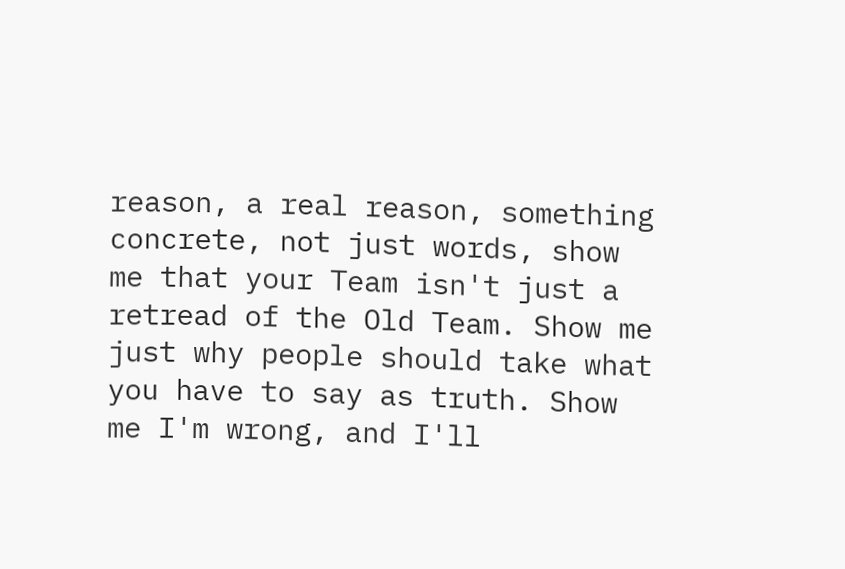reason, a real reason, something concrete, not just words, show me that your Team isn't just a retread of the Old Team. Show me just why people should take what you have to say as truth. Show me I'm wrong, and I'll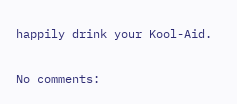happily drink your Kool-Aid.

No comments: